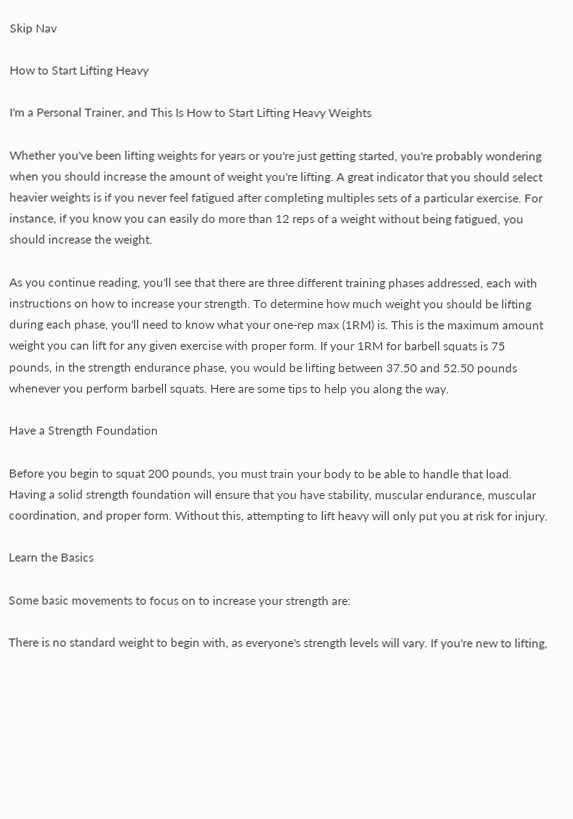Skip Nav

How to Start Lifting Heavy

I'm a Personal Trainer, and This Is How to Start Lifting Heavy Weights

Whether you've been lifting weights for years or you're just getting started, you're probably wondering when you should increase the amount of weight you're lifting. A great indicator that you should select heavier weights is if you never feel fatigued after completing multiples sets of a particular exercise. For instance, if you know you can easily do more than 12 reps of a weight without being fatigued, you should increase the weight.

As you continue reading, you'll see that there are three different training phases addressed, each with instructions on how to increase your strength. To determine how much weight you should be lifting during each phase, you'll need to know what your one-rep max (1RM) is. This is the maximum amount weight you can lift for any given exercise with proper form. If your 1RM for barbell squats is 75 pounds, in the strength endurance phase, you would be lifting between 37.50 and 52.50 pounds whenever you perform barbell squats. Here are some tips to help you along the way.

Have a Strength Foundation

Before you begin to squat 200 pounds, you must train your body to be able to handle that load. Having a solid strength foundation will ensure that you have stability, muscular endurance, muscular coordination, and proper form. Without this, attempting to lift heavy will only put you at risk for injury.

Learn the Basics

Some basic movements to focus on to increase your strength are:

There is no standard weight to begin with, as everyone's strength levels will vary. If you're new to lifting,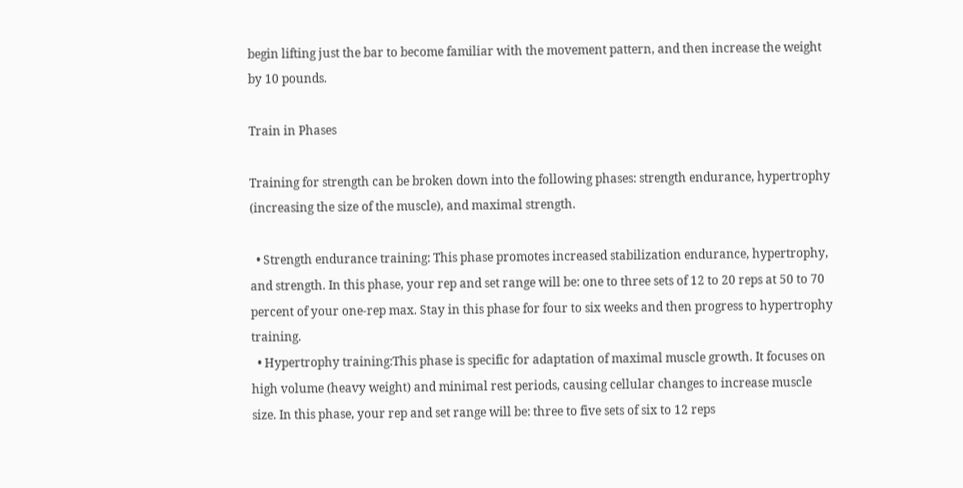begin lifting just the bar to become familiar with the movement pattern, and then increase the weight by 10 pounds.

Train in Phases

Training for strength can be broken down into the following phases: strength endurance, hypertrophy (increasing the size of the muscle), and maximal strength.

  • Strength endurance training: This phase promotes increased stabilization endurance, hypertrophy, and strength. In this phase, your rep and set range will be: one to three sets of 12 to 20 reps at 50 to 70 percent of your one-rep max. Stay in this phase for four to six weeks and then progress to hypertrophy training.
  • Hypertrophy training:This phase is specific for adaptation of maximal muscle growth. It focuses on high volume (heavy weight) and minimal rest periods, causing cellular changes to increase muscle size. In this phase, your rep and set range will be: three to five sets of six to 12 reps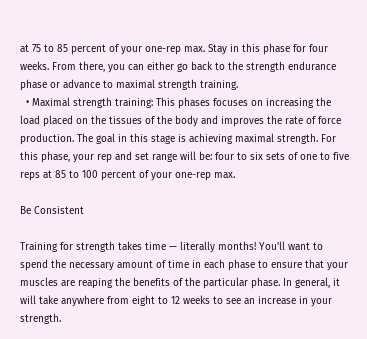at 75 to 85 percent of your one-rep max. Stay in this phase for four weeks. From there, you can either go back to the strength endurance phase or advance to maximal strength training.
  • Maximal strength training: This phases focuses on increasing the load placed on the tissues of the body and improves the rate of force production. The goal in this stage is achieving maximal strength. For this phase, your rep and set range will be: four to six sets of one to five reps at 85 to 100 percent of your one-rep max.

Be Consistent

Training for strength takes time — literally months! You'll want to spend the necessary amount of time in each phase to ensure that your muscles are reaping the benefits of the particular phase. In general, it will take anywhere from eight to 12 weeks to see an increase in your strength.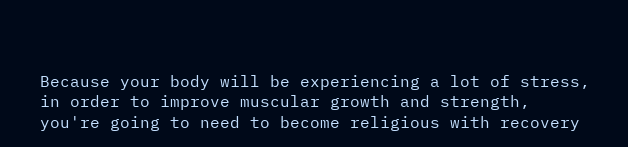Because your body will be experiencing a lot of stress, in order to improve muscular growth and strength, you're going to need to become religious with recovery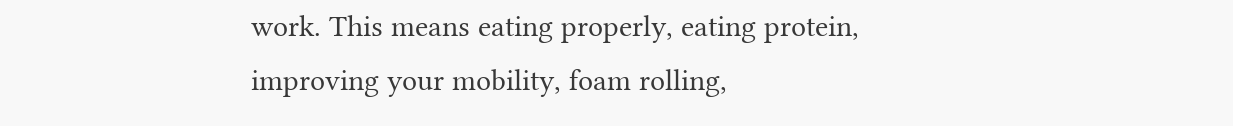work. This means eating properly, eating protein, improving your mobility, foam rolling,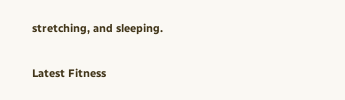stretching, and sleeping.

Latest Fitness